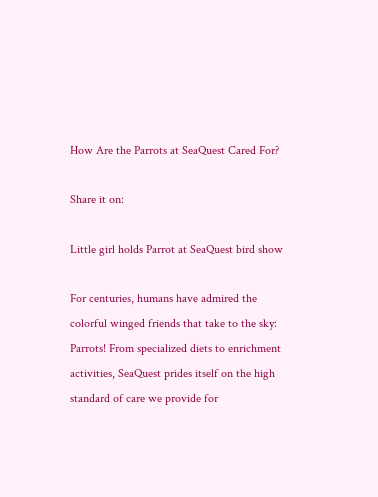How Are the Parrots at SeaQuest Cared For?

Share it on:

Little girl holds Parrot at SeaQuest bird show

For centuries, humans have admired the colorful winged friends that take to the sky: Parrots! From specialized diets to enrichment activities, SeaQuest prides itself on the high standard of care we provide for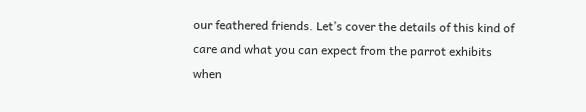our feathered friends. Let’s cover the details of this kind of care and what you can expect from the parrot exhibits when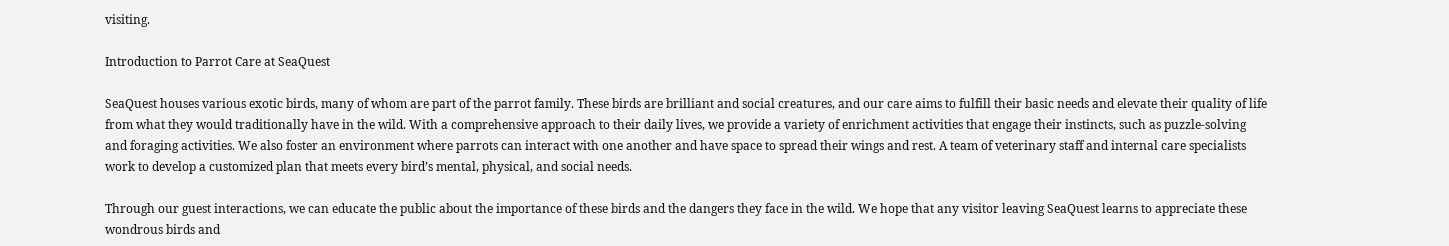visiting.

Introduction to Parrot Care at SeaQuest

SeaQuest houses various exotic birds, many of whom are part of the parrot family. These birds are brilliant and social creatures, and our care aims to fulfill their basic needs and elevate their quality of life from what they would traditionally have in the wild. With a comprehensive approach to their daily lives, we provide a variety of enrichment activities that engage their instincts, such as puzzle-solving and foraging activities. We also foster an environment where parrots can interact with one another and have space to spread their wings and rest. A team of veterinary staff and internal care specialists work to develop a customized plan that meets every bird’s mental, physical, and social needs.

Through our guest interactions, we can educate the public about the importance of these birds and the dangers they face in the wild. We hope that any visitor leaving SeaQuest learns to appreciate these wondrous birds and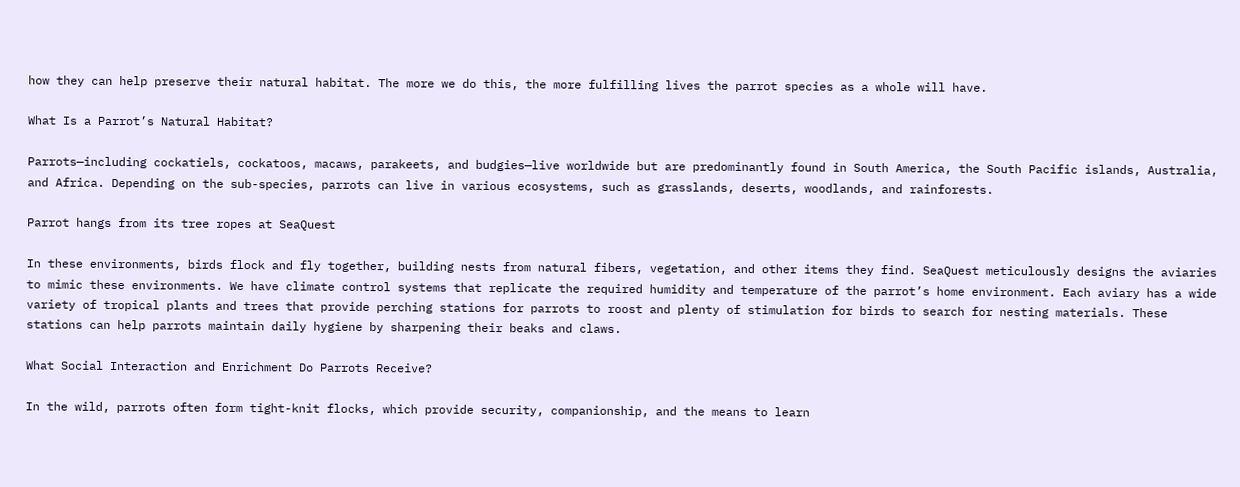how they can help preserve their natural habitat. The more we do this, the more fulfilling lives the parrot species as a whole will have.

What Is a Parrot’s Natural Habitat?

Parrots—including cockatiels, cockatoos, macaws, parakeets, and budgies—live worldwide but are predominantly found in South America, the South Pacific islands, Australia, and Africa. Depending on the sub-species, parrots can live in various ecosystems, such as grasslands, deserts, woodlands, and rainforests.

Parrot hangs from its tree ropes at SeaQuest

In these environments, birds flock and fly together, building nests from natural fibers, vegetation, and other items they find. SeaQuest meticulously designs the aviaries to mimic these environments. We have climate control systems that replicate the required humidity and temperature of the parrot’s home environment. Each aviary has a wide variety of tropical plants and trees that provide perching stations for parrots to roost and plenty of stimulation for birds to search for nesting materials. These stations can help parrots maintain daily hygiene by sharpening their beaks and claws.

What Social Interaction and Enrichment Do Parrots Receive?

In the wild, parrots often form tight-knit flocks, which provide security, companionship, and the means to learn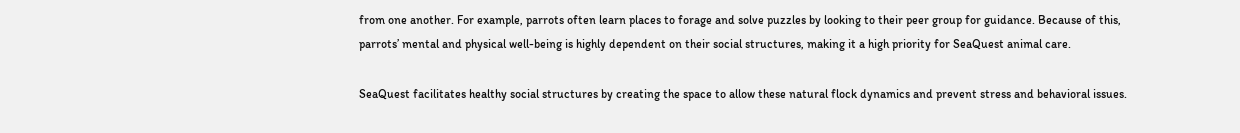from one another. For example, parrots often learn places to forage and solve puzzles by looking to their peer group for guidance. Because of this, parrots’ mental and physical well-being is highly dependent on their social structures, making it a high priority for SeaQuest animal care.

SeaQuest facilitates healthy social structures by creating the space to allow these natural flock dynamics and prevent stress and behavioral issues.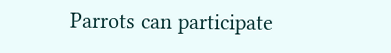Parrots can participate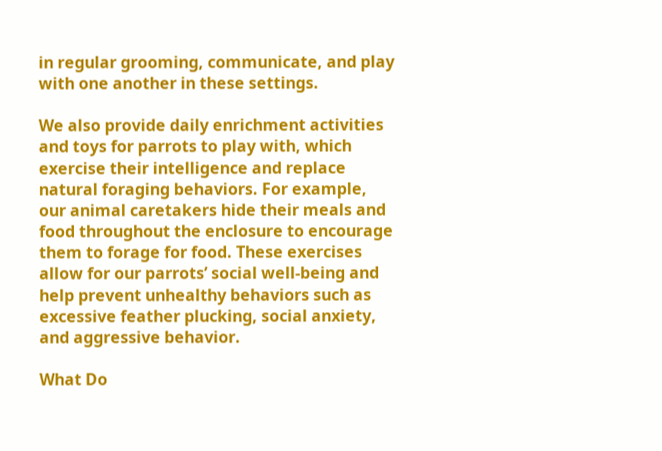in regular grooming, communicate, and play with one another in these settings.

We also provide daily enrichment activities and toys for parrots to play with, which exercise their intelligence and replace natural foraging behaviors. For example, our animal caretakers hide their meals and food throughout the enclosure to encourage them to forage for food. These exercises allow for our parrots’ social well-being and help prevent unhealthy behaviors such as excessive feather plucking, social anxiety, and aggressive behavior.

What Do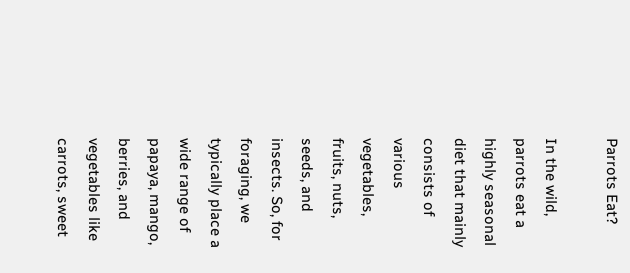Parrots Eat?

In the wild, parrots eat a highly seasonal diet that mainly consists of various vegetables, fruits, nuts, seeds, and insects. So, for foraging, we typically place a wide range of papaya, mango, berries, and vegetables like carrots, sweet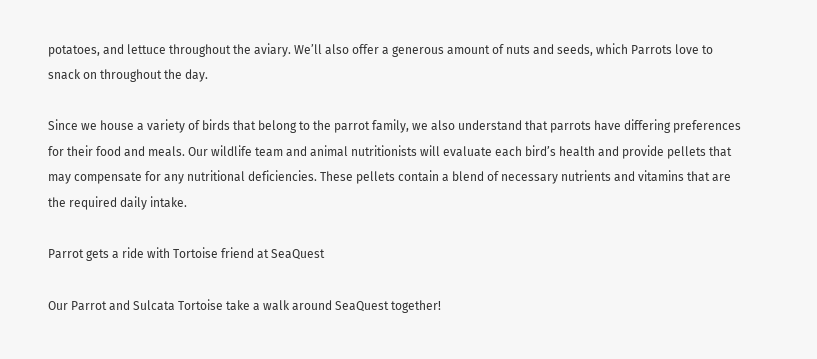potatoes, and lettuce throughout the aviary. We’ll also offer a generous amount of nuts and seeds, which Parrots love to snack on throughout the day.

Since we house a variety of birds that belong to the parrot family, we also understand that parrots have differing preferences for their food and meals. Our wildlife team and animal nutritionists will evaluate each bird’s health and provide pellets that may compensate for any nutritional deficiencies. These pellets contain a blend of necessary nutrients and vitamins that are the required daily intake.

Parrot gets a ride with Tortoise friend at SeaQuest

Our Parrot and Sulcata Tortoise take a walk around SeaQuest together!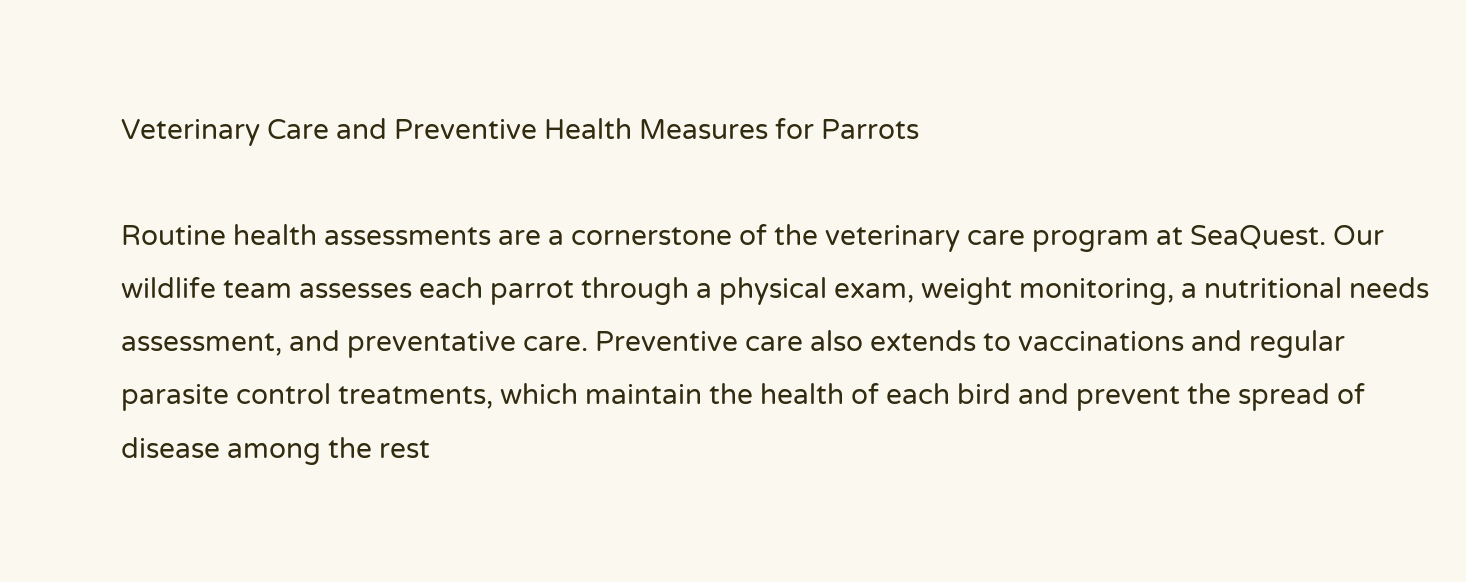Veterinary Care and Preventive Health Measures for Parrots

Routine health assessments are a cornerstone of the veterinary care program at SeaQuest. Our wildlife team assesses each parrot through a physical exam, weight monitoring, a nutritional needs assessment, and preventative care. Preventive care also extends to vaccinations and regular parasite control treatments, which maintain the health of each bird and prevent the spread of disease among the rest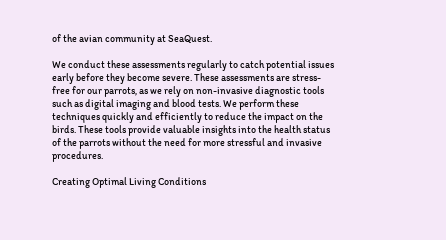of the avian community at SeaQuest.

We conduct these assessments regularly to catch potential issues early before they become severe. These assessments are stress-free for our parrots, as we rely on non-invasive diagnostic tools such as digital imaging and blood tests. We perform these techniques quickly and efficiently to reduce the impact on the birds. These tools provide valuable insights into the health status of the parrots without the need for more stressful and invasive procedures.

Creating Optimal Living Conditions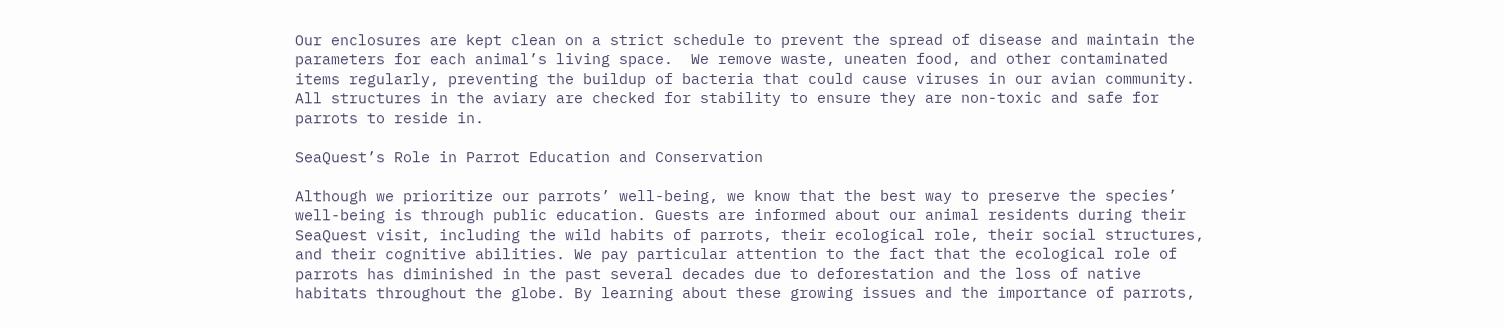Our enclosures are kept clean on a strict schedule to prevent the spread of disease and maintain the parameters for each animal’s living space.  We remove waste, uneaten food, and other contaminated items regularly, preventing the buildup of bacteria that could cause viruses in our avian community. All structures in the aviary are checked for stability to ensure they are non-toxic and safe for parrots to reside in.

SeaQuest’s Role in Parrot Education and Conservation

Although we prioritize our parrots’ well-being, we know that the best way to preserve the species’ well-being is through public education. Guests are informed about our animal residents during their SeaQuest visit, including the wild habits of parrots, their ecological role, their social structures, and their cognitive abilities. We pay particular attention to the fact that the ecological role of parrots has diminished in the past several decades due to deforestation and the loss of native habitats throughout the globe. By learning about these growing issues and the importance of parrots,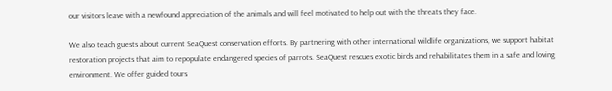our visitors leave with a newfound appreciation of the animals and will feel motivated to help out with the threats they face.

We also teach guests about current SeaQuest conservation efforts. By partnering with other international wildlife organizations, we support habitat restoration projects that aim to repopulate endangered species of parrots. SeaQuest rescues exotic birds and rehabilitates them in a safe and loving environment. We offer guided tours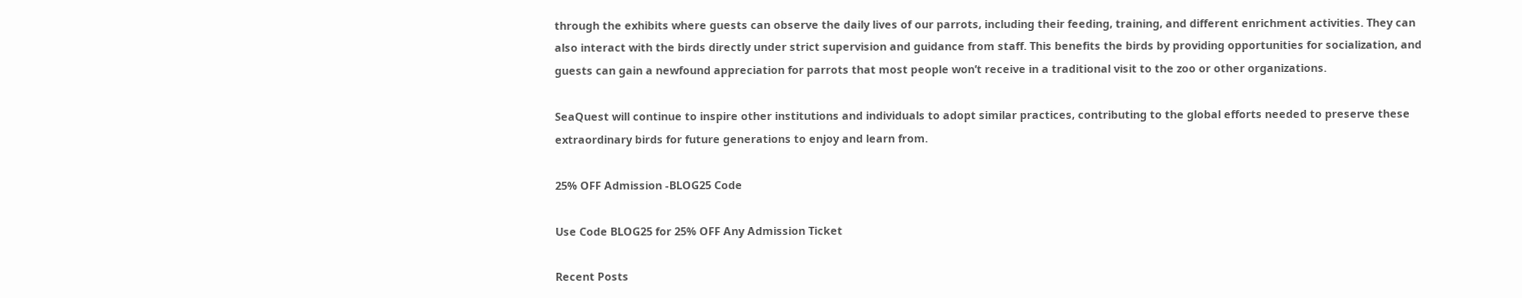through the exhibits where guests can observe the daily lives of our parrots, including their feeding, training, and different enrichment activities. They can also interact with the birds directly under strict supervision and guidance from staff. This benefits the birds by providing opportunities for socialization, and guests can gain a newfound appreciation for parrots that most people won’t receive in a traditional visit to the zoo or other organizations.

SeaQuest will continue to inspire other institutions and individuals to adopt similar practices, contributing to the global efforts needed to preserve these extraordinary birds for future generations to enjoy and learn from.

25% OFF Admission -BLOG25 Code

Use Code BLOG25 for 25% OFF Any Admission Ticket

Recent Posts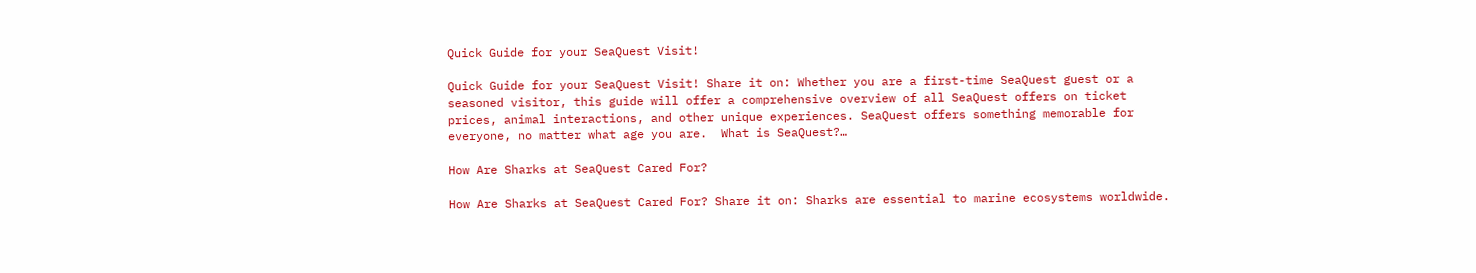Quick Guide for your SeaQuest Visit!

Quick Guide for your SeaQuest Visit! Share it on: Whether you are a first-time SeaQuest guest or a seasoned visitor, this guide will offer a comprehensive overview of all SeaQuest offers on ticket prices, animal interactions, and other unique experiences. SeaQuest offers something memorable for everyone, no matter what age you are.  What is SeaQuest?…

How Are Sharks at SeaQuest Cared For?

How Are Sharks at SeaQuest Cared For? Share it on: Sharks are essential to marine ecosystems worldwide.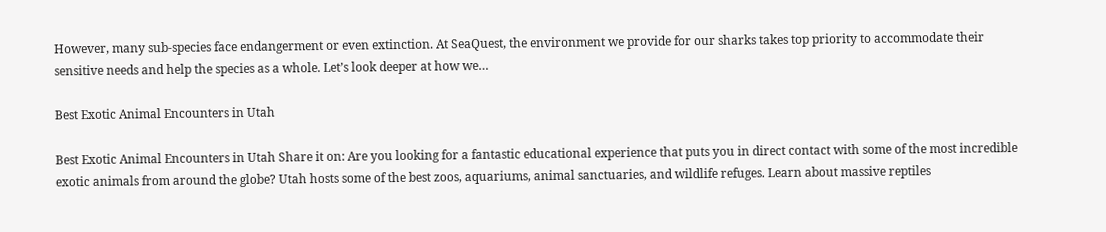However, many sub-species face endangerment or even extinction. At SeaQuest, the environment we provide for our sharks takes top priority to accommodate their sensitive needs and help the species as a whole. Let’s look deeper at how we…

Best Exotic Animal Encounters in Utah

Best Exotic Animal Encounters in Utah Share it on: Are you looking for a fantastic educational experience that puts you in direct contact with some of the most incredible exotic animals from around the globe? Utah hosts some of the best zoos, aquariums, animal sanctuaries, and wildlife refuges. Learn about massive reptiles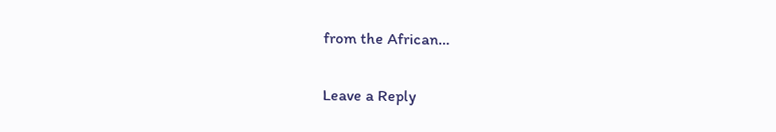from the African…


Leave a Reply